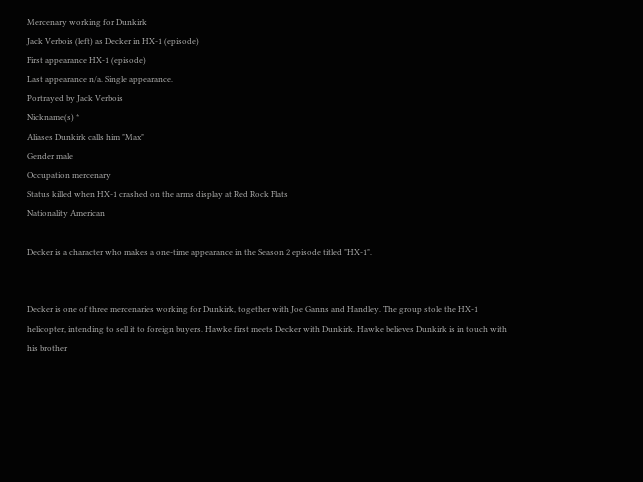Mercenary working for Dunkirk
Jack Verbois (left) as Decker in HX-1 (episode)
First appearance HX-1 (episode)
Last appearance n/a. Single appearance.
Portrayed by Jack Verbois
Nickname(s) *
Aliases Dunkirk calls him "Max"
Gender male
Occupation mercenary
Status killed when HX-1 crashed on the arms display at Red Rock Flats
Nationality American

Decker is a character who makes a one-time appearance in the Season 2 episode titled "HX-1".


Decker is one of three mercenaries working for Dunkirk, together with Joe Ganns and Handley. The group stole the HX-1 helicopter, intending to sell it to foreign buyers. Hawke first meets Decker with Dunkirk. Hawke believes Dunkirk is in touch with his brother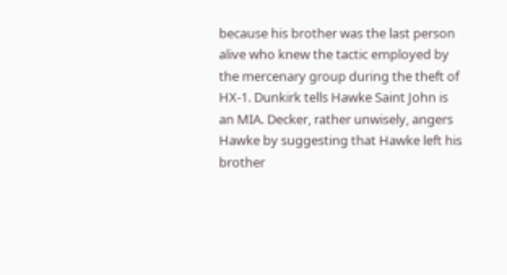because his brother was the last person alive who knew the tactic employed by the mercenary group during the theft of HX-1. Dunkirk tells Hawke Saint John is an MIA. Decker, rather unwisely, angers Hawke by suggesting that Hawke left his brother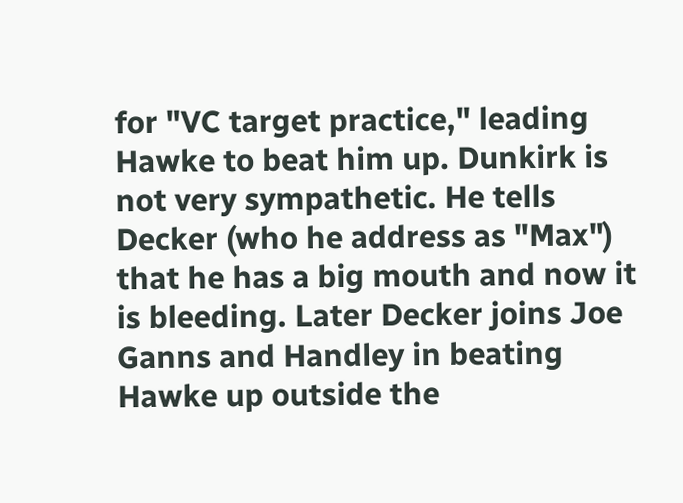for "VC target practice," leading Hawke to beat him up. Dunkirk is not very sympathetic. He tells Decker (who he address as "Max") that he has a big mouth and now it is bleeding. Later Decker joins Joe Ganns and Handley in beating Hawke up outside the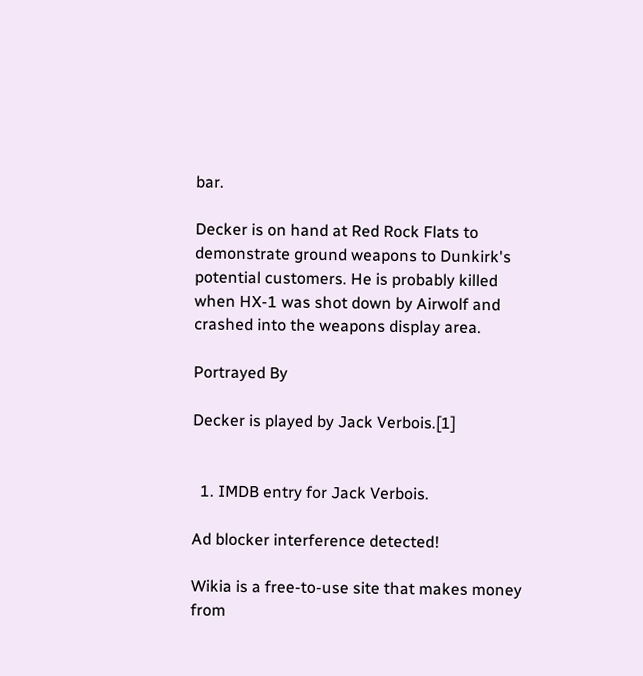bar.

Decker is on hand at Red Rock Flats to demonstrate ground weapons to Dunkirk's potential customers. He is probably killed when HX-1 was shot down by Airwolf and crashed into the weapons display area.

Portrayed By

Decker is played by Jack Verbois.[1]


  1. IMDB entry for Jack Verbois.

Ad blocker interference detected!

Wikia is a free-to-use site that makes money from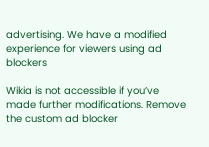advertising. We have a modified experience for viewers using ad blockers

Wikia is not accessible if you’ve made further modifications. Remove the custom ad blocker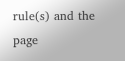rule(s) and the page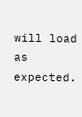will load as expected.